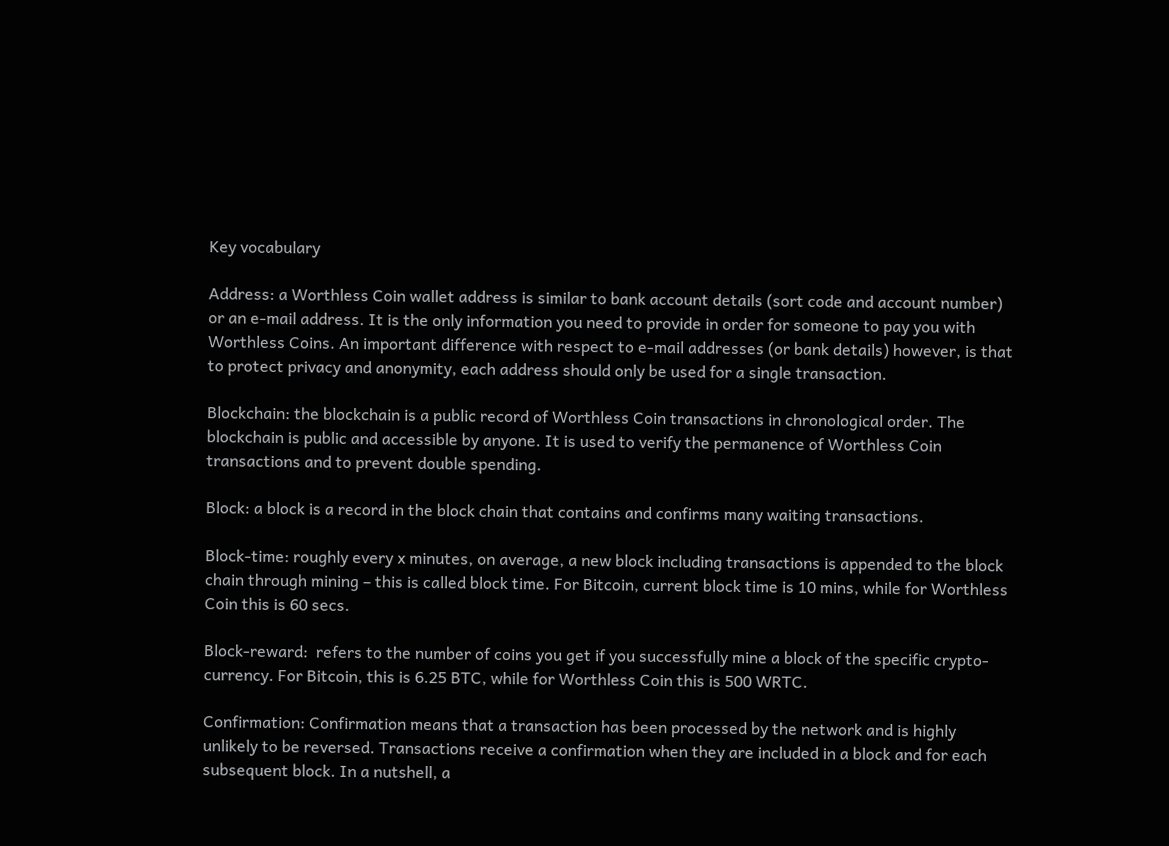Key vocabulary

Address: a Worthless Coin wallet address is similar to bank account details (sort code and account number) or an e-mail address. It is the only information you need to provide in order for someone to pay you with Worthless Coins. An important difference with respect to e-mail addresses (or bank details) however, is that to protect privacy and anonymity, each address should only be used for a single transaction.

Blockchain: the blockchain is a public record of Worthless Coin transactions in chronological order. The blockchain is public and accessible by anyone. It is used to verify the permanence of Worthless Coin transactions and to prevent double spending.

Block: a block is a record in the block chain that contains and confirms many waiting transactions.

Block-time: roughly every x minutes, on average, a new block including transactions is appended to the block chain through mining – this is called block time. For Bitcoin, current block time is 10 mins, while for Worthless Coin this is 60 secs.

Block-reward:  refers to the number of coins you get if you successfully mine a block of the specific crypto-currency. For Bitcoin, this is 6.25 BTC, while for Worthless Coin this is 500 WRTC.

Confirmation: Confirmation means that a transaction has been processed by the network and is highly unlikely to be reversed. Transactions receive a confirmation when they are included in a block and for each subsequent block. In a nutshell, a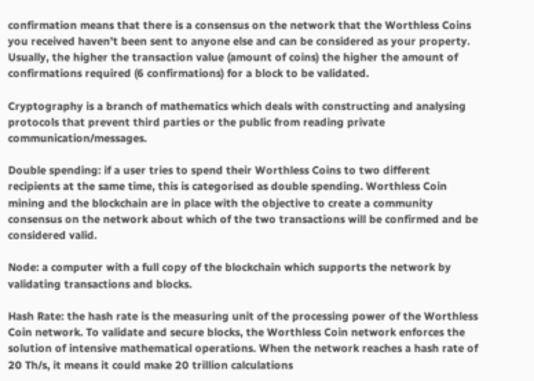confirmation means that there is a consensus on the network that the Worthless Coins you received haven’t been sent to anyone else and can be considered as your property. Usually, the higher the transaction value (amount of coins) the higher the amount of confirmations required (6 confirmations) for a block to be validated.

Cryptography is a branch of mathematics which deals with constructing and analysing protocols that prevent third parties or the public from reading private communication/messages.

Double spending: if a user tries to spend their Worthless Coins to two different recipients at the same time, this is categorised as double spending. Worthless Coin mining and the blockchain are in place with the objective to create a community consensus on the network about which of the two transactions will be confirmed and be considered valid.

Node: a computer with a full copy of the blockchain which supports the network by validating transactions and blocks.

Hash Rate: the hash rate is the measuring unit of the processing power of the Worthless Coin network. To validate and secure blocks, the Worthless Coin network enforces the solution of intensive mathematical operations. When the network reaches a hash rate of 20 Th/s, it means it could make 20 trillion calculations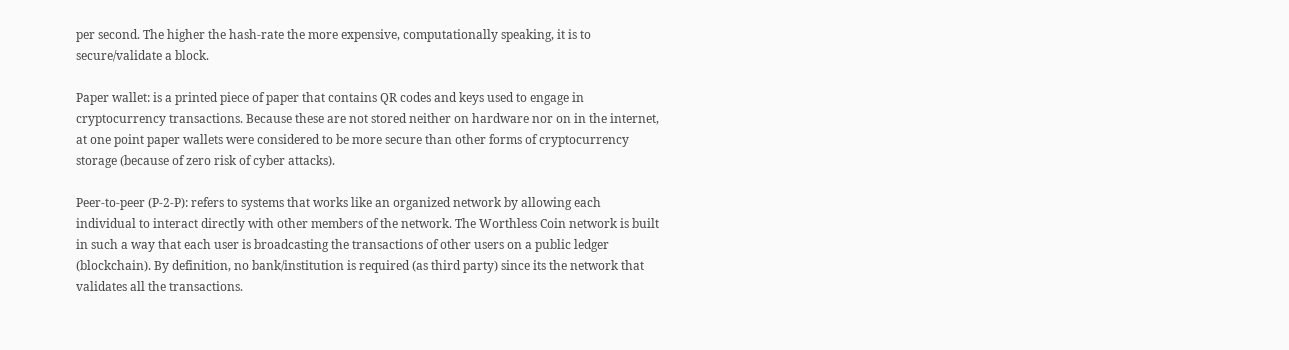per second. The higher the hash-rate the more expensive, computationally speaking, it is to secure/validate a block.

Paper wallet: is a printed piece of paper that contains QR codes and keys used to engage in cryptocurrency transactions. Because these are not stored neither on hardware nor on in the internet, at one point paper wallets were considered to be more secure than other forms of cryptocurrency storage (because of zero risk of cyber attacks).

Peer-to-peer (P-2-P): refers to systems that works like an organized network by allowing each individual to interact directly with other members of the network. The Worthless Coin network is built in such a way that each user is broadcasting the transactions of other users on a public ledger (blockchain). By definition, no bank/institution is required (as third party) since its the network that validates all the transactions.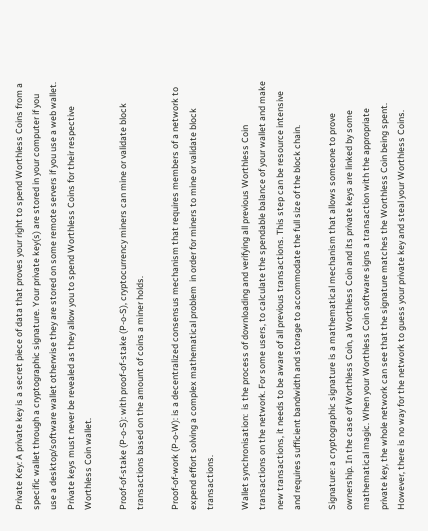Private Key: A private key is a secret piece of data that proves your right to spend Worthless Coins from a specific wallet through a cryptographic signature. Your private key(s) are stored in your computer if you use a desktop/software wallet otherwise they are stored on some remote servers if you use a web wallet. Private keys must never be revealed as they allow you to spend Worthless Coins for their respective Worthless Coin wallet.

Proof-of-stake (P-o-S): with proof-of-stake (P-o-S), cryptocurrency miners can mine or validate block transactions based on the amount of coins a miner holds.

Proof-of-work (P-o-W): is a decentralized consensus mechanism that requires members of a network to expend effort solving a complex mathematical problem  in order for miners to mine or validate block transactions.

Wallet synchronisation:  is the process of downloading and verifying all previous Worthless Coin transactions on the network. For some users, to calculate the spendable balance of your wallet and make new transactions, it needs to be aware of all previous transactions. This step can be resource intensive and requires sufficient bandwidth and storage to accommodate the full size of the block chain.

Signature: a cryptographic signature is a mathematical mechanism that allows someone to prove ownership. In the case of Worthless Coin, a Worthless Coin and its private keys are linked by some mathematical magic. When your Worthless Coin software signs a transaction with the appropriate private key, the whole network can see that the signature matches the Worthless Coin being spent. However, there is no way for the network to guess your private key and steal your Worthless Coins.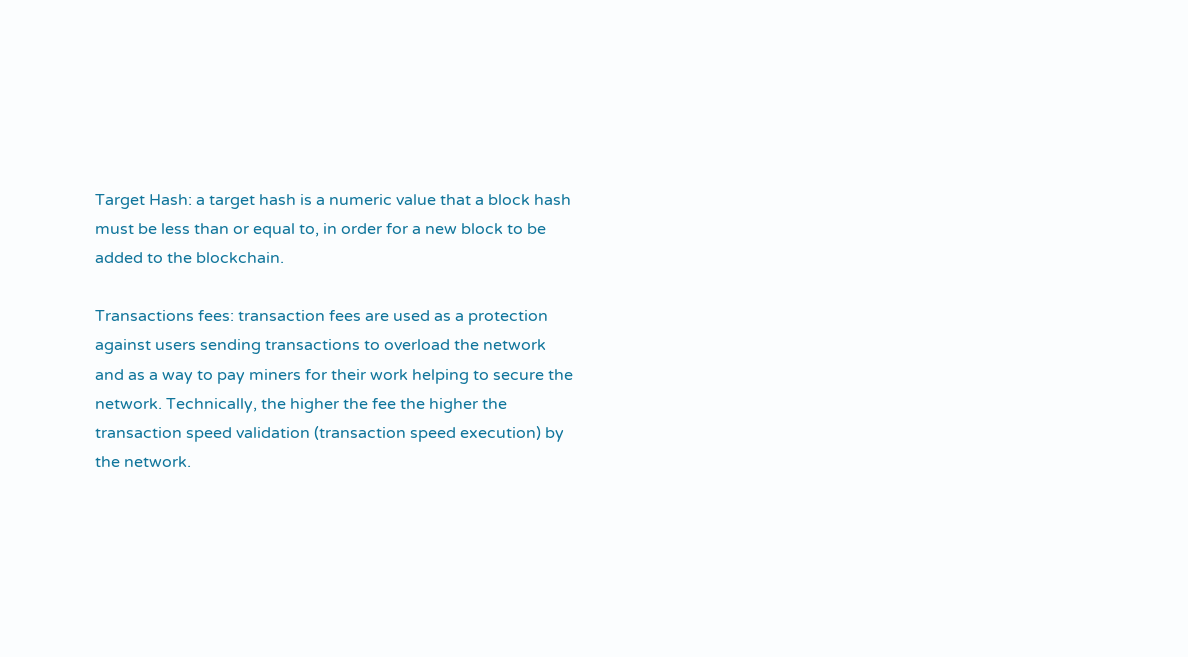Target Hash: a target hash is a numeric value that a block hash must be less than or equal to, in order for a new block to be added to the blockchain.

Transactions fees: transaction fees are used as a protection against users sending transactions to overload the network and as a way to pay miners for their work helping to secure the network. Technically, the higher the fee the higher the transaction speed validation (transaction speed execution) by the network.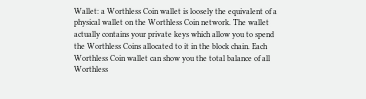Wallet: a Worthless Coin wallet is loosely the equivalent of a physical wallet on the Worthless Coin network. The wallet actually contains your private keys which allow you to spend the Worthless Coins allocated to it in the block chain. Each Worthless Coin wallet can show you the total balance of all Worthless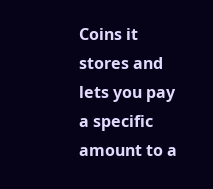Coins it stores and lets you pay a specific amount to a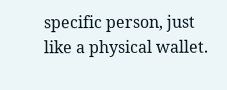specific person, just like a physical wallet.